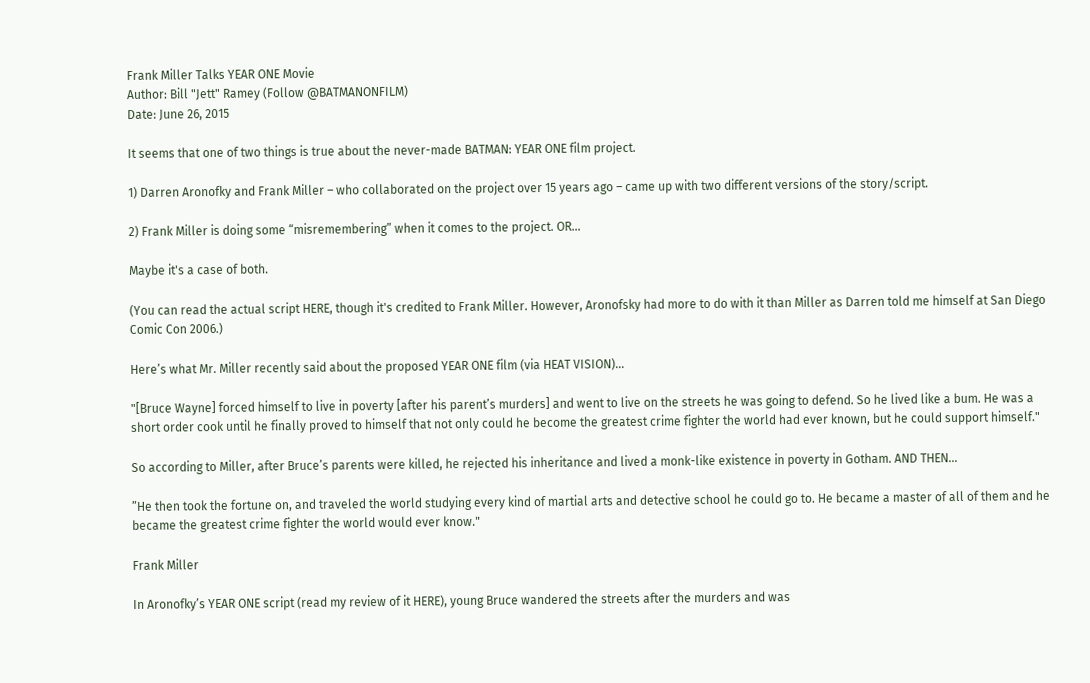Frank Miller Talks YEAR ONE Movie
Author: Bill "Jett" Ramey (Follow @BATMANONFILM)
Date: June 26, 2015

It seems that one of two things is true about the never-made BATMAN: YEAR ONE film project.

1) Darren Aronofky and Frank Miller – who collaborated on the project over 15 years ago – came up with two different versions of the story/script.

2) Frank Miller is doing some “misremembering” when it comes to the project. OR...

Maybe it's a case of both.

(You can read the actual script HERE, though it's credited to Frank Miller. However, Aronofsky had more to do with it than Miller as Darren told me himself at San Diego Comic Con 2006.)

Here’s what Mr. Miller recently said about the proposed YEAR ONE film (via HEAT VISION)...

"[Bruce Wayne] forced himself to live in poverty [after his parent’s murders] and went to live on the streets he was going to defend. So he lived like a bum. He was a short order cook until he finally proved to himself that not only could he become the greatest crime fighter the world had ever known, but he could support himself."

So according to Miller, after Bruce’s parents were killed, he rejected his inheritance and lived a monk-like existence in poverty in Gotham. AND THEN…

”He then took the fortune on, and traveled the world studying every kind of martial arts and detective school he could go to. He became a master of all of them and he became the greatest crime fighter the world would ever know."

Frank Miller

In Aronofky’s YEAR ONE script (read my review of it HERE), young Bruce wandered the streets after the murders and was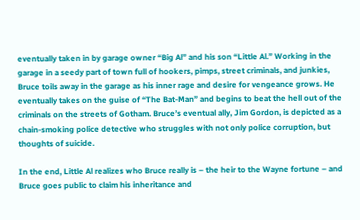eventually taken in by garage owner “Big Al” and his son “Little Al.” Working in the garage in a seedy part of town full of hookers, pimps, street criminals, and junkies, Bruce toils away in the garage as his inner rage and desire for vengeance grows. He eventually takes on the guise of “The Bat-Man” and begins to beat the hell out of the criminals on the streets of Gotham. Bruce’s eventual ally, Jim Gordon, is depicted as a chain-smoking police detective who struggles with not only police corruption, but thoughts of suicide.

In the end, Little Al realizes who Bruce really is – the heir to the Wayne fortune – and Bruce goes public to claim his inheritance and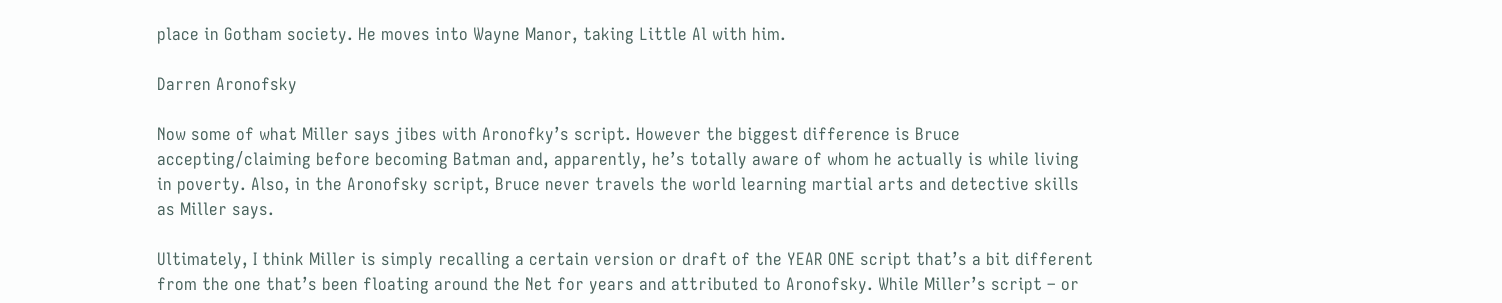place in Gotham society. He moves into Wayne Manor, taking Little Al with him.

Darren Aronofsky

Now some of what Miller says jibes with Aronofky’s script. However the biggest difference is Bruce accepting/claiming before becoming Batman and, apparently, he’s totally aware of whom he actually is while living in poverty. Also, in the Aronofsky script, Bruce never travels the world learning martial arts and detective skills as Miller says.

Ultimately, I think Miller is simply recalling a certain version or draft of the YEAR ONE script that’s a bit different from the one that’s been floating around the Net for years and attributed to Aronofsky. While Miller’s script – or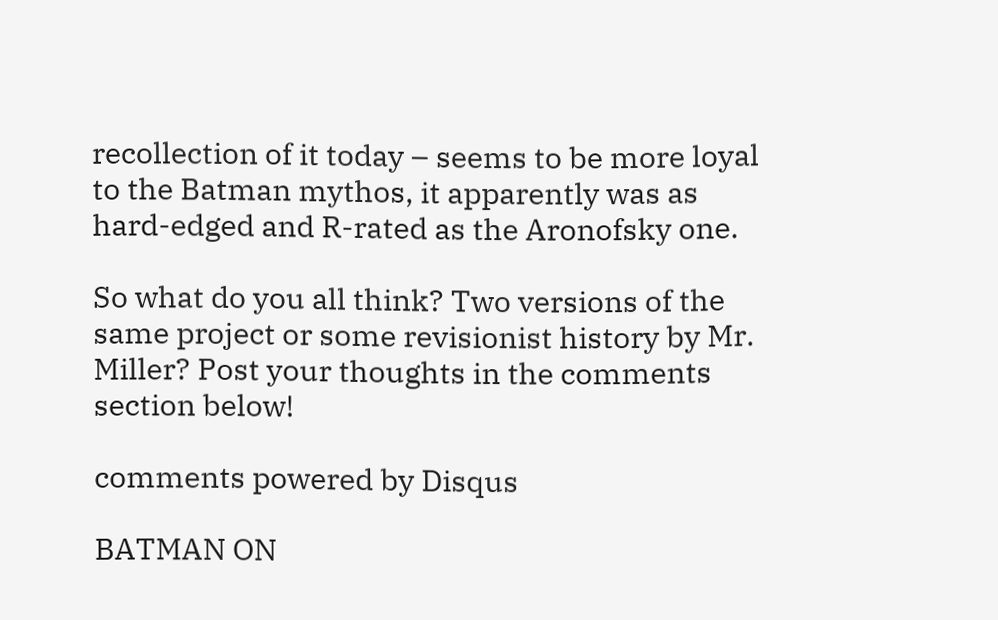recollection of it today – seems to be more loyal to the Batman mythos, it apparently was as hard-edged and R-rated as the Aronofsky one.

So what do you all think? Two versions of the same project or some revisionist history by Mr. Miller? Post your thoughts in the comments section below!

comments powered by Disqus

BATMAN ON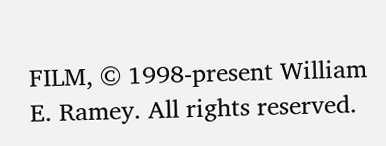FILM, © 1998-present William E. Ramey. All rights reserved.